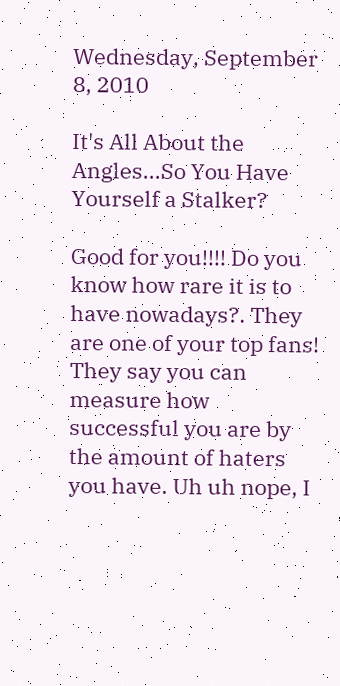Wednesday, September 8, 2010

It's All About the Angles...So You Have Yourself a Stalker?

Good for you!!!! Do you know how rare it is to have nowadays?. They are one of your top fans! They say you can measure how successful you are by the amount of haters you have. Uh uh nope, I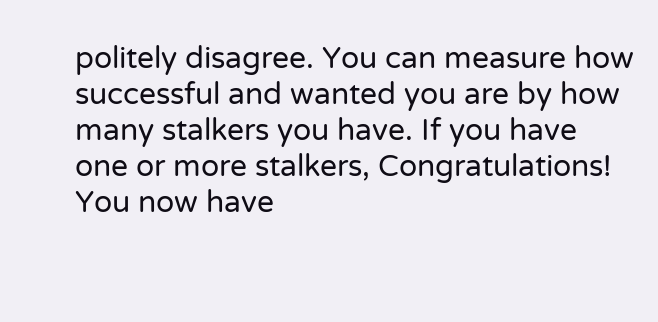politely disagree. You can measure how successful and wanted you are by how many stalkers you have. If you have one or more stalkers, Congratulations! You now have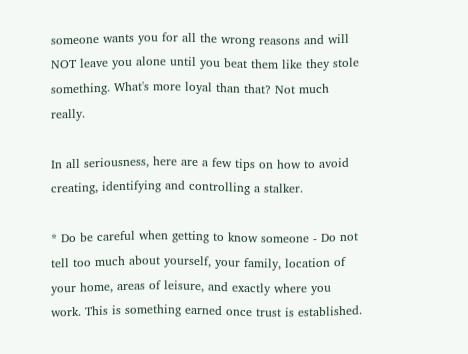someone wants you for all the wrong reasons and will NOT leave you alone until you beat them like they stole something. What's more loyal than that? Not much really.

In all seriousness, here are a few tips on how to avoid creating, identifying and controlling a stalker.

* Do be careful when getting to know someone - Do not tell too much about yourself, your family, location of your home, areas of leisure, and exactly where you work. This is something earned once trust is established.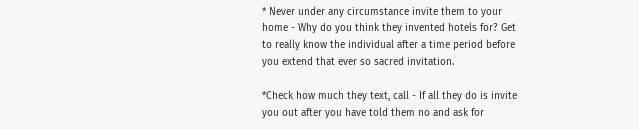* Never under any circumstance invite them to your home - Why do you think they invented hotels for? Get to really know the individual after a time period before you extend that ever so sacred invitation.

*Check how much they text, call - If all they do is invite you out after you have told them no and ask for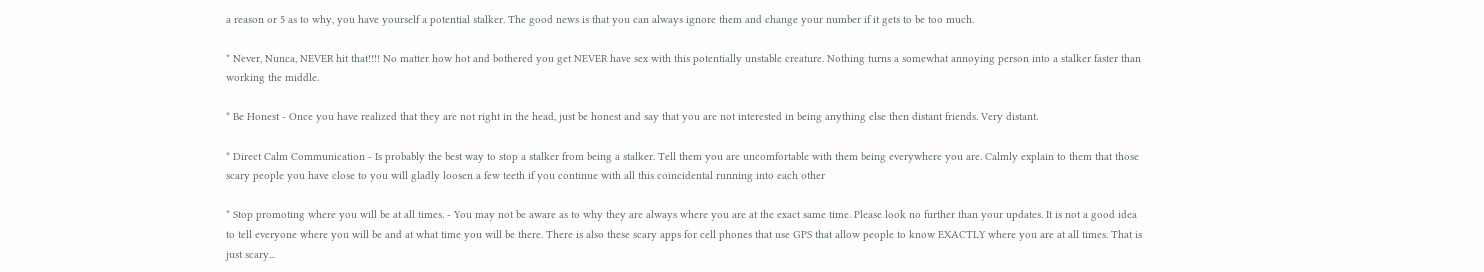a reason or 5 as to why, you have yourself a potential stalker. The good news is that you can always ignore them and change your number if it gets to be too much.

* Never, Nunca, NEVER hit that!!!! No matter how hot and bothered you get NEVER have sex with this potentially unstable creature. Nothing turns a somewhat annoying person into a stalker faster than working the middle.

* Be Honest - Once you have realized that they are not right in the head, just be honest and say that you are not interested in being anything else then distant friends. Very distant.

* Direct Calm Communication - Is probably the best way to stop a stalker from being a stalker. Tell them you are uncomfortable with them being everywhere you are. Calmly explain to them that those scary people you have close to you will gladly loosen a few teeth if you continue with all this coincidental running into each other

* Stop promoting where you will be at all times. - You may not be aware as to why they are always where you are at the exact same time. Please look no further than your updates. It is not a good idea to tell everyone where you will be and at what time you will be there. There is also these scary apps for cell phones that use GPS that allow people to know EXACTLY where you are at all times. That is just scary...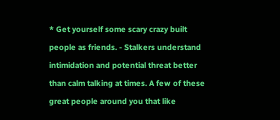* Get yourself some scary crazy built people as friends. - Stalkers understand intimidation and potential threat better than calm talking at times. A few of these great people around you that like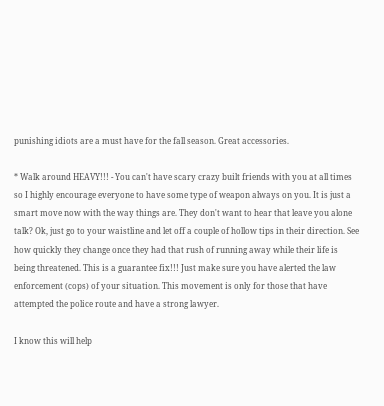punishing idiots are a must have for the fall season. Great accessories.

* Walk around HEAVY!!! - You can't have scary crazy built friends with you at all times so I highly encourage everyone to have some type of weapon always on you. It is just a smart move now with the way things are. They don't want to hear that leave you alone talk? Ok, just go to your waistline and let off a couple of hollow tips in their direction. See how quickly they change once they had that rush of running away while their life is being threatened. This is a guarantee fix!!! Just make sure you have alerted the law enforcement (cops) of your situation. This movement is only for those that have attempted the police route and have a strong lawyer.

I know this will help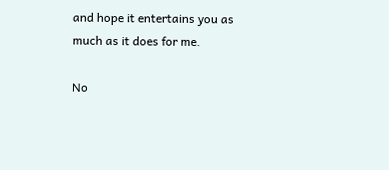and hope it entertains you as much as it does for me.

No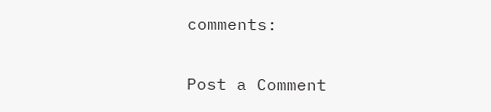comments:

Post a Comment